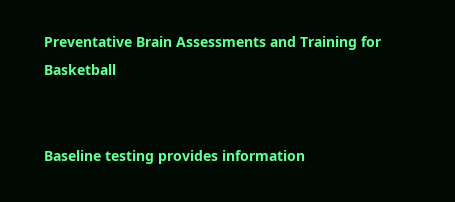Preventative Brain Assessments and Training for Basketball


Baseline testing provides information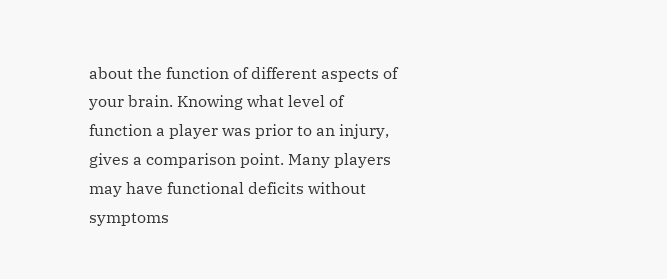about the function of different aspects of your brain. Knowing what level of function a player was prior to an injury, gives a comparison point. Many players may have functional deficits without symptoms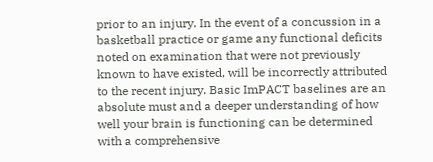prior to an injury. In the event of a concussion in a basketball practice or game any functional deficits noted on examination that were not previously known to have existed, will be incorrectly attributed to the recent injury. Basic ImPACT baselines are an absolute must and a deeper understanding of how well your brain is functioning can be determined with a comprehensive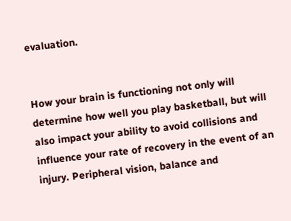evaluation.


How your brain is functioning not only will determine how well you play basketball, but will also impact your ability to avoid collisions and influence your rate of recovery in the event of an injury. Peripheral vision, balance and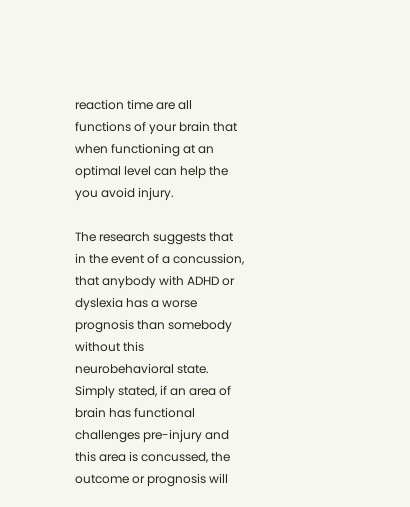reaction time are all functions of your brain that when functioning at an optimal level can help the you avoid injury.

The research suggests that in the event of a concussion, that anybody with ADHD or dyslexia has a worse prognosis than somebody without this neurobehavioral state. Simply stated, if an area of brain has functional challenges pre-injury and this area is concussed, the outcome or prognosis will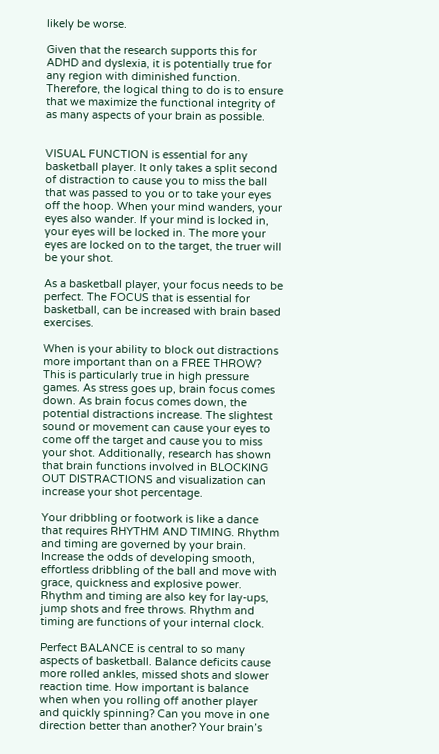likely be worse.

Given that the research supports this for ADHD and dyslexia, it is potentially true for any region with diminished function. Therefore, the logical thing to do is to ensure that we maximize the functional integrity of as many aspects of your brain as possible.


VISUAL FUNCTION is essential for any basketball player. It only takes a split second of distraction to cause you to miss the ball that was passed to you or to take your eyes off the hoop. When your mind wanders, your eyes also wander. If your mind is locked in, your eyes will be locked in. The more your eyes are locked on to the target, the truer will be your shot.

As a basketball player, your focus needs to be perfect. The FOCUS that is essential for basketball, can be increased with brain based exercises.

When is your ability to block out distractions more important than on a FREE THROW? This is particularly true in high pressure games. As stress goes up, brain focus comes down. As brain focus comes down, the potential distractions increase. The slightest sound or movement can cause your eyes to come off the target and cause you to miss your shot. Additionally, research has shown that brain functions involved in BLOCKING OUT DISTRACTIONS and visualization can increase your shot percentage.

Your dribbling or footwork is like a dance that requires RHYTHM AND TIMING. Rhythm and timing are governed by your brain. Increase the odds of developing smooth, effortless dribbling of the ball and move with grace, quickness and explosive power. Rhythm and timing are also key for lay-ups, jump shots and free throws. Rhythm and timing are functions of your internal clock.

Perfect BALANCE is central to so many aspects of basketball. Balance deficits cause more rolled ankles, missed shots and slower reaction time. How important is balance when when you rolling off another player and quickly spinning? Can you move in one direction better than another? Your brain’s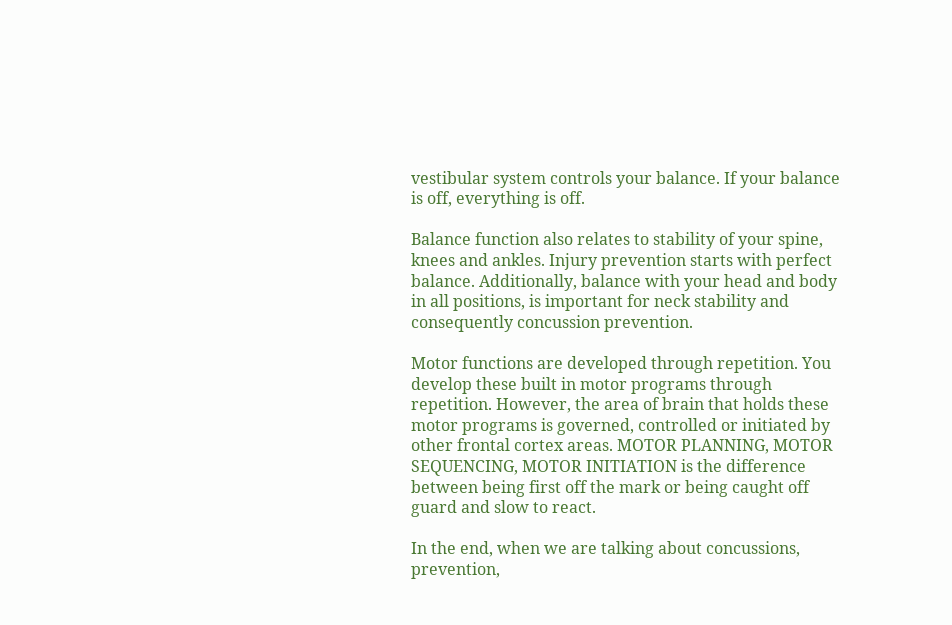vestibular system controls your balance. If your balance is off, everything is off.

Balance function also relates to stability of your spine, knees and ankles. Injury prevention starts with perfect balance. Additionally, balance with your head and body in all positions, is important for neck stability and consequently concussion prevention.

Motor functions are developed through repetition. You develop these built in motor programs through repetition. However, the area of brain that holds these motor programs is governed, controlled or initiated by other frontal cortex areas. MOTOR PLANNING, MOTOR SEQUENCING, MOTOR INITIATION is the difference between being first off the mark or being caught off guard and slow to react.

In the end, when we are talking about concussions, prevention,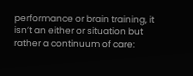performance or brain training, it isn’t an either or situation but rather a continuum of care: